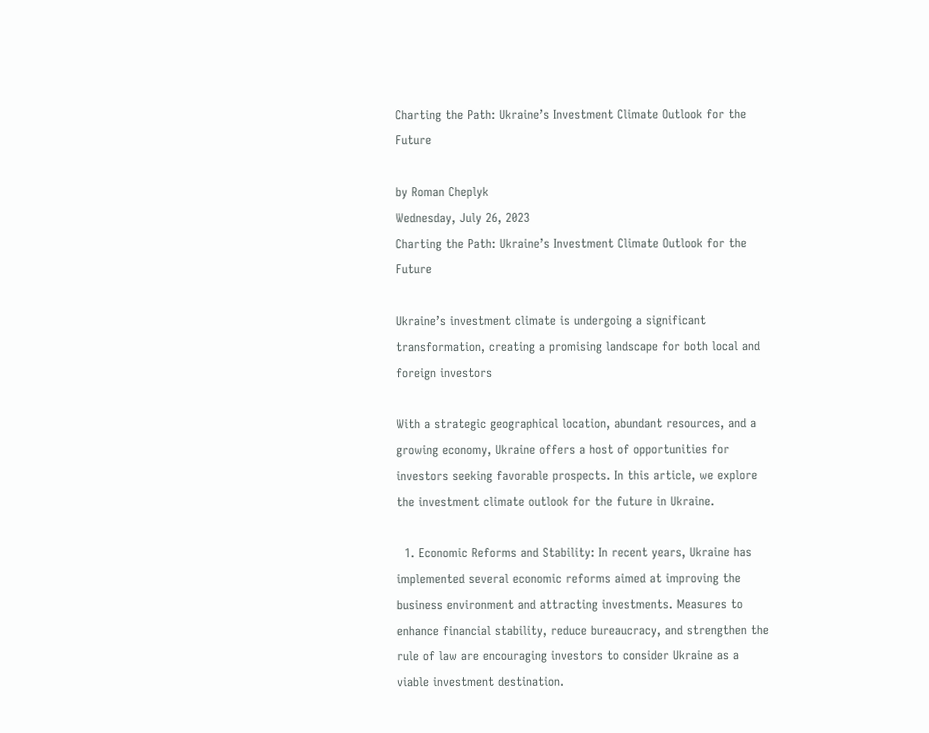Charting the Path: Ukraine’s Investment Climate Outlook for the Future

by Roman Cheplyk
Wednesday, July 26, 2023
Charting the Path: Ukraine’s Investment Climate Outlook for the Future

Ukraine’s investment climate is undergoing a significant transformation, creating a promising landscape for both local and foreign investors

With a strategic geographical location, abundant resources, and a growing economy, Ukraine offers a host of opportunities for investors seeking favorable prospects. In this article, we explore the investment climate outlook for the future in Ukraine.

  1. Economic Reforms and Stability: In recent years, Ukraine has implemented several economic reforms aimed at improving the business environment and attracting investments. Measures to enhance financial stability, reduce bureaucracy, and strengthen the rule of law are encouraging investors to consider Ukraine as a viable investment destination.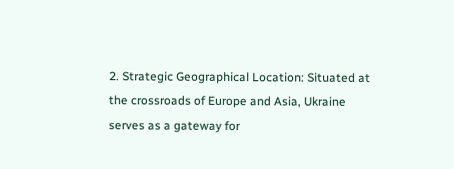2. Strategic Geographical Location: Situated at the crossroads of Europe and Asia, Ukraine serves as a gateway for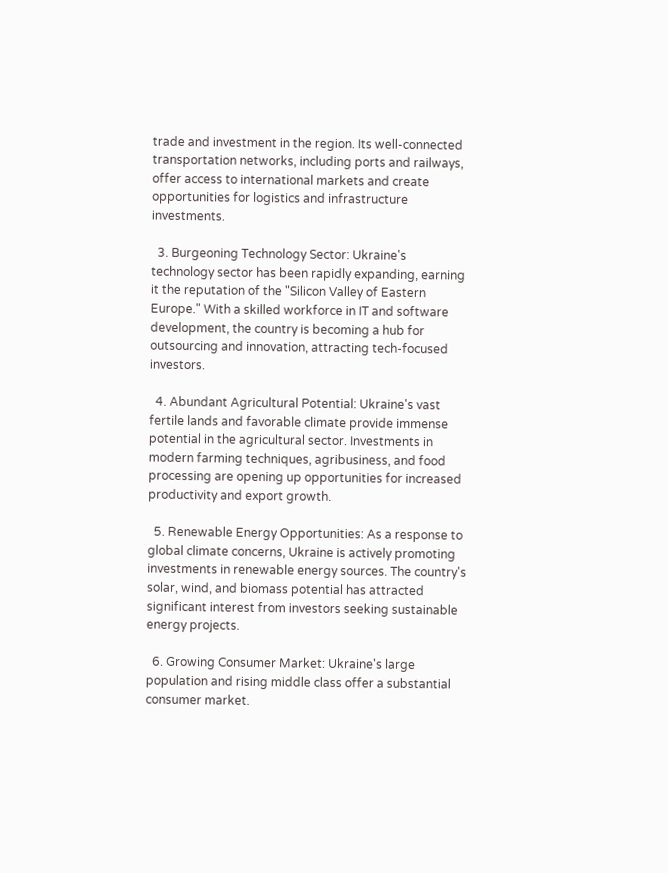trade and investment in the region. Its well-connected transportation networks, including ports and railways, offer access to international markets and create opportunities for logistics and infrastructure investments.

  3. Burgeoning Technology Sector: Ukraine's technology sector has been rapidly expanding, earning it the reputation of the "Silicon Valley of Eastern Europe." With a skilled workforce in IT and software development, the country is becoming a hub for outsourcing and innovation, attracting tech-focused investors.

  4. Abundant Agricultural Potential: Ukraine's vast fertile lands and favorable climate provide immense potential in the agricultural sector. Investments in modern farming techniques, agribusiness, and food processing are opening up opportunities for increased productivity and export growth.

  5. Renewable Energy Opportunities: As a response to global climate concerns, Ukraine is actively promoting investments in renewable energy sources. The country's solar, wind, and biomass potential has attracted significant interest from investors seeking sustainable energy projects.

  6. Growing Consumer Market: Ukraine's large population and rising middle class offer a substantial consumer market.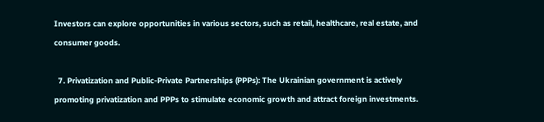Investors can explore opportunities in various sectors, such as retail, healthcare, real estate, and consumer goods.

  7. Privatization and Public-Private Partnerships (PPPs): The Ukrainian government is actively promoting privatization and PPPs to stimulate economic growth and attract foreign investments.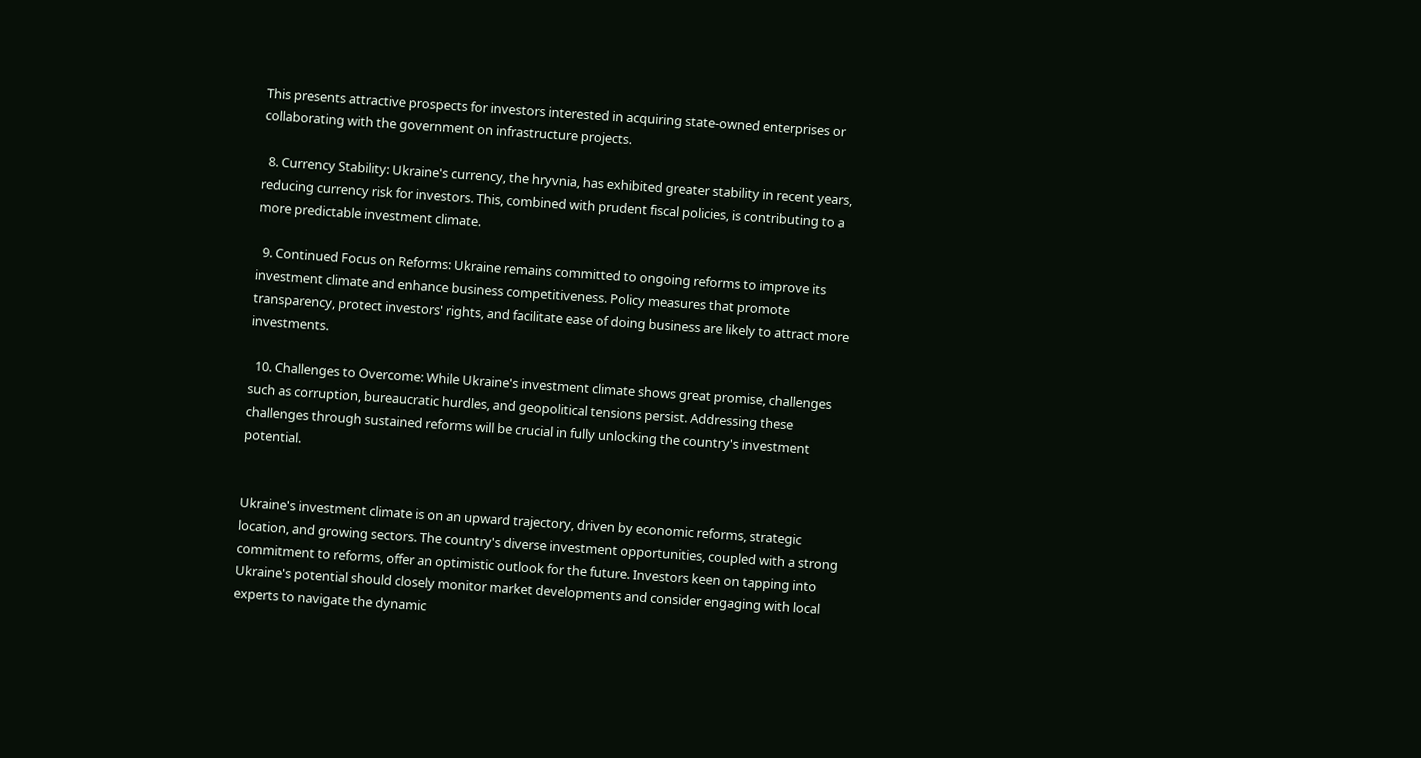This presents attractive prospects for investors interested in acquiring state-owned enterprises or collaborating with the government on infrastructure projects.

  8. Currency Stability: Ukraine's currency, the hryvnia, has exhibited greater stability in recent years, reducing currency risk for investors. This, combined with prudent fiscal policies, is contributing to a more predictable investment climate.

  9. Continued Focus on Reforms: Ukraine remains committed to ongoing reforms to improve its investment climate and enhance business competitiveness. Policy measures that promote transparency, protect investors' rights, and facilitate ease of doing business are likely to attract more investments.

  10. Challenges to Overcome: While Ukraine's investment climate shows great promise, challenges such as corruption, bureaucratic hurdles, and geopolitical tensions persist. Addressing these challenges through sustained reforms will be crucial in fully unlocking the country's investment potential.


Ukraine's investment climate is on an upward trajectory, driven by economic reforms, strategic location, and growing sectors. The country's diverse investment opportunities, coupled with a strong commitment to reforms, offer an optimistic outlook for the future. Investors keen on tapping into Ukraine's potential should closely monitor market developments and consider engaging with local experts to navigate the dynamic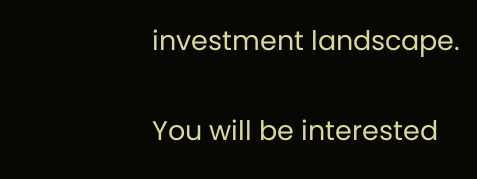investment landscape.

You will be interested